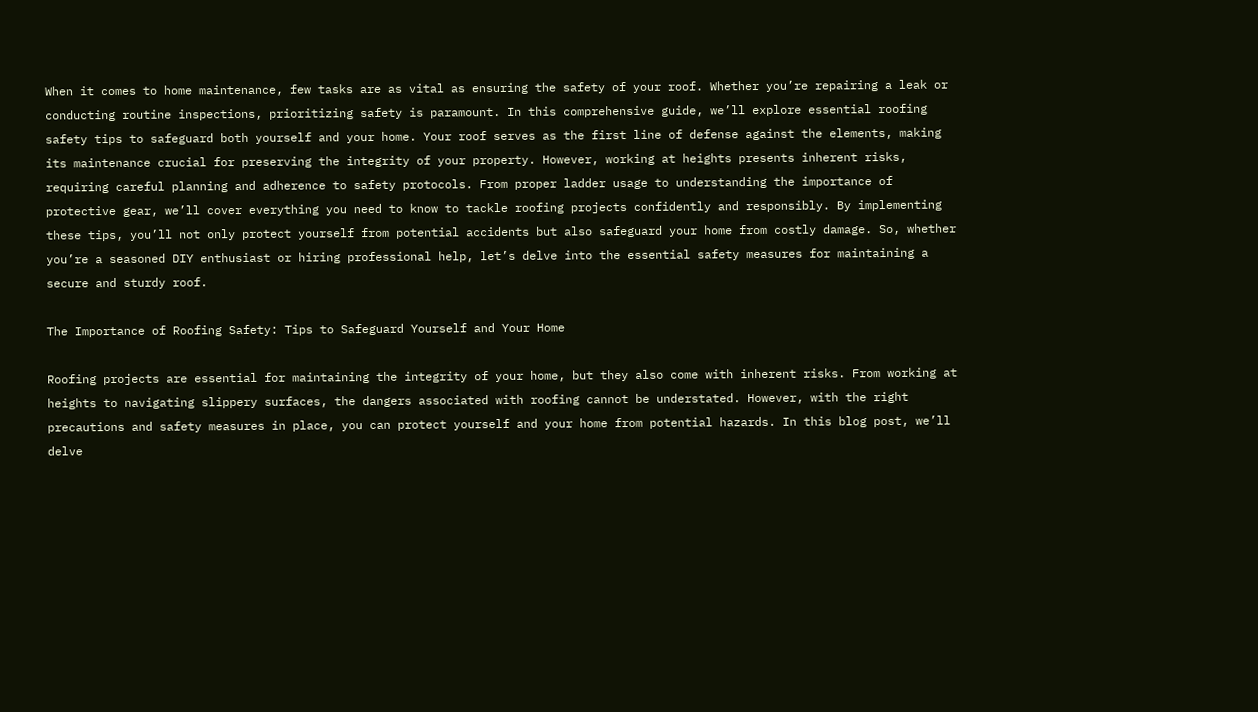When it comes to home maintenance, few tasks are as vital as ensuring the safety of your roof. Whether you’re repairing a leak or conducting routine inspections, prioritizing safety is paramount. In this comprehensive guide, we’ll explore essential roofing safety tips to safeguard both yourself and your home. Your roof serves as the first line of defense against the elements, making its maintenance crucial for preserving the integrity of your property. However, working at heights presents inherent risks, requiring careful planning and adherence to safety protocols. From proper ladder usage to understanding the importance of protective gear, we’ll cover everything you need to know to tackle roofing projects confidently and responsibly. By implementing these tips, you’ll not only protect yourself from potential accidents but also safeguard your home from costly damage. So, whether you’re a seasoned DIY enthusiast or hiring professional help, let’s delve into the essential safety measures for maintaining a secure and sturdy roof.

The Importance of Roofing Safety: Tips to Safeguard Yourself and Your Home

Roofing projects are essential for maintaining the integrity of your home, but they also come with inherent risks. From working at heights to navigating slippery surfaces, the dangers associated with roofing cannot be understated. However, with the right precautions and safety measures in place, you can protect yourself and your home from potential hazards. In this blog post, we’ll delve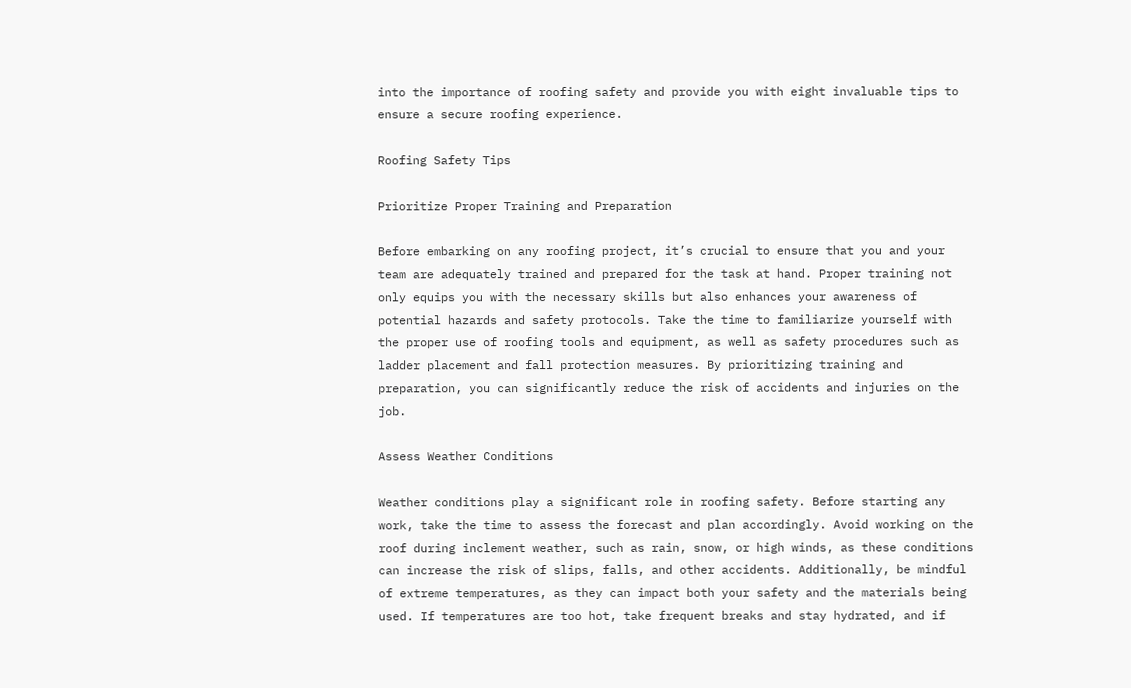into the importance of roofing safety and provide you with eight invaluable tips to ensure a secure roofing experience.

Roofing Safety Tips

Prioritize Proper Training and Preparation

Before embarking on any roofing project, it’s crucial to ensure that you and your team are adequately trained and prepared for the task at hand. Proper training not only equips you with the necessary skills but also enhances your awareness of potential hazards and safety protocols. Take the time to familiarize yourself with the proper use of roofing tools and equipment, as well as safety procedures such as ladder placement and fall protection measures. By prioritizing training and preparation, you can significantly reduce the risk of accidents and injuries on the job.

Assess Weather Conditions

Weather conditions play a significant role in roofing safety. Before starting any work, take the time to assess the forecast and plan accordingly. Avoid working on the roof during inclement weather, such as rain, snow, or high winds, as these conditions can increase the risk of slips, falls, and other accidents. Additionally, be mindful of extreme temperatures, as they can impact both your safety and the materials being used. If temperatures are too hot, take frequent breaks and stay hydrated, and if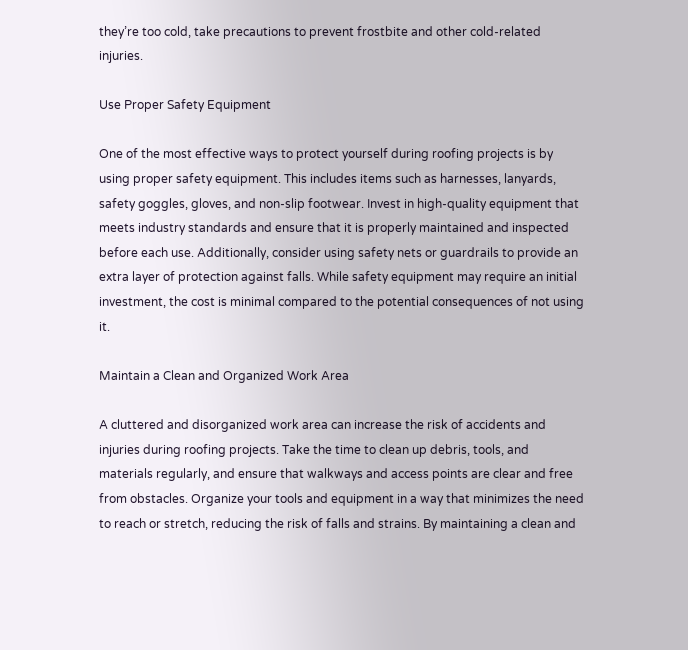they’re too cold, take precautions to prevent frostbite and other cold-related injuries.

Use Proper Safety Equipment

One of the most effective ways to protect yourself during roofing projects is by using proper safety equipment. This includes items such as harnesses, lanyards, safety goggles, gloves, and non-slip footwear. Invest in high-quality equipment that meets industry standards and ensure that it is properly maintained and inspected before each use. Additionally, consider using safety nets or guardrails to provide an extra layer of protection against falls. While safety equipment may require an initial investment, the cost is minimal compared to the potential consequences of not using it.

Maintain a Clean and Organized Work Area

A cluttered and disorganized work area can increase the risk of accidents and injuries during roofing projects. Take the time to clean up debris, tools, and materials regularly, and ensure that walkways and access points are clear and free from obstacles. Organize your tools and equipment in a way that minimizes the need to reach or stretch, reducing the risk of falls and strains. By maintaining a clean and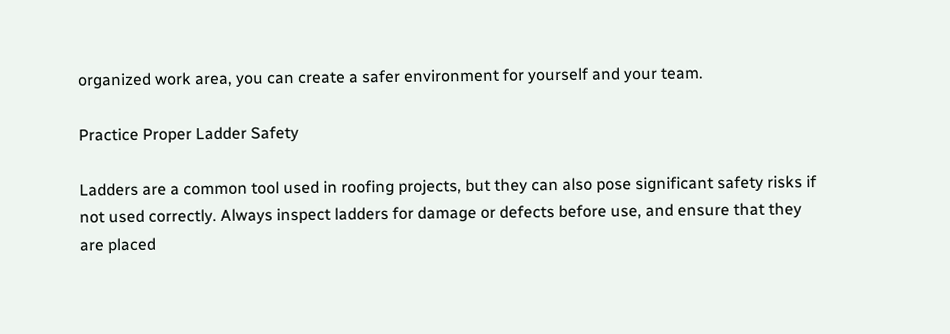organized work area, you can create a safer environment for yourself and your team.

Practice Proper Ladder Safety

Ladders are a common tool used in roofing projects, but they can also pose significant safety risks if not used correctly. Always inspect ladders for damage or defects before use, and ensure that they are placed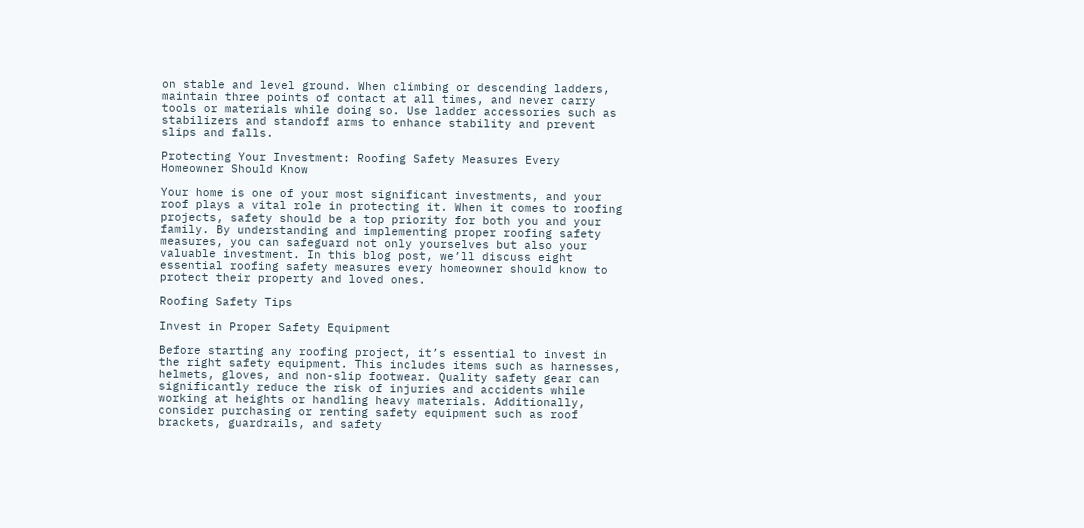on stable and level ground. When climbing or descending ladders, maintain three points of contact at all times, and never carry tools or materials while doing so. Use ladder accessories such as stabilizers and standoff arms to enhance stability and prevent slips and falls.

Protecting Your Investment: Roofing Safety Measures Every Homeowner Should Know

Your home is one of your most significant investments, and your roof plays a vital role in protecting it. When it comes to roofing projects, safety should be a top priority for both you and your family. By understanding and implementing proper roofing safety measures, you can safeguard not only yourselves but also your valuable investment. In this blog post, we’ll discuss eight essential roofing safety measures every homeowner should know to protect their property and loved ones.

Roofing Safety Tips

Invest in Proper Safety Equipment

Before starting any roofing project, it’s essential to invest in the right safety equipment. This includes items such as harnesses, helmets, gloves, and non-slip footwear. Quality safety gear can significantly reduce the risk of injuries and accidents while working at heights or handling heavy materials. Additionally, consider purchasing or renting safety equipment such as roof brackets, guardrails, and safety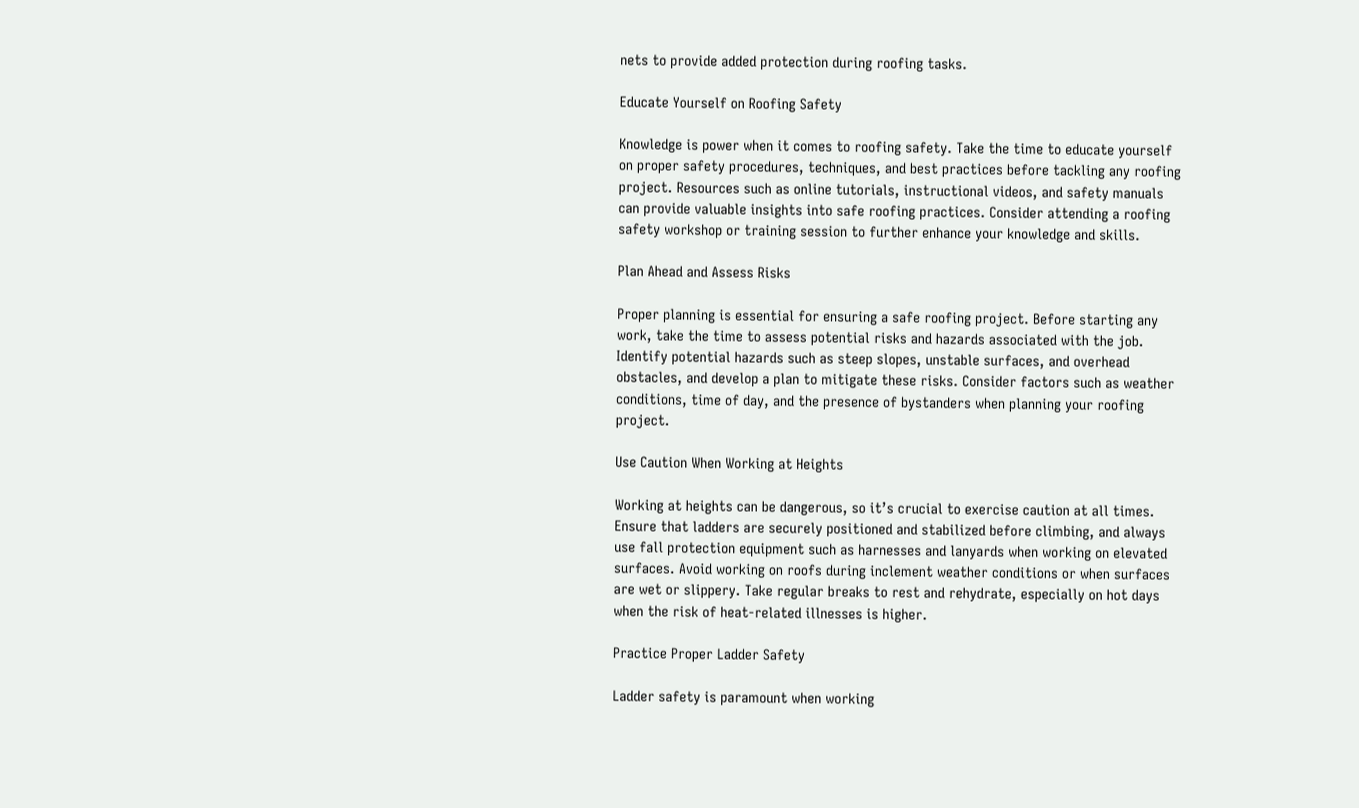nets to provide added protection during roofing tasks.

Educate Yourself on Roofing Safety

Knowledge is power when it comes to roofing safety. Take the time to educate yourself on proper safety procedures, techniques, and best practices before tackling any roofing project. Resources such as online tutorials, instructional videos, and safety manuals can provide valuable insights into safe roofing practices. Consider attending a roofing safety workshop or training session to further enhance your knowledge and skills.

Plan Ahead and Assess Risks

Proper planning is essential for ensuring a safe roofing project. Before starting any work, take the time to assess potential risks and hazards associated with the job. Identify potential hazards such as steep slopes, unstable surfaces, and overhead obstacles, and develop a plan to mitigate these risks. Consider factors such as weather conditions, time of day, and the presence of bystanders when planning your roofing project.

Use Caution When Working at Heights

Working at heights can be dangerous, so it’s crucial to exercise caution at all times. Ensure that ladders are securely positioned and stabilized before climbing, and always use fall protection equipment such as harnesses and lanyards when working on elevated surfaces. Avoid working on roofs during inclement weather conditions or when surfaces are wet or slippery. Take regular breaks to rest and rehydrate, especially on hot days when the risk of heat-related illnesses is higher.

Practice Proper Ladder Safety

Ladder safety is paramount when working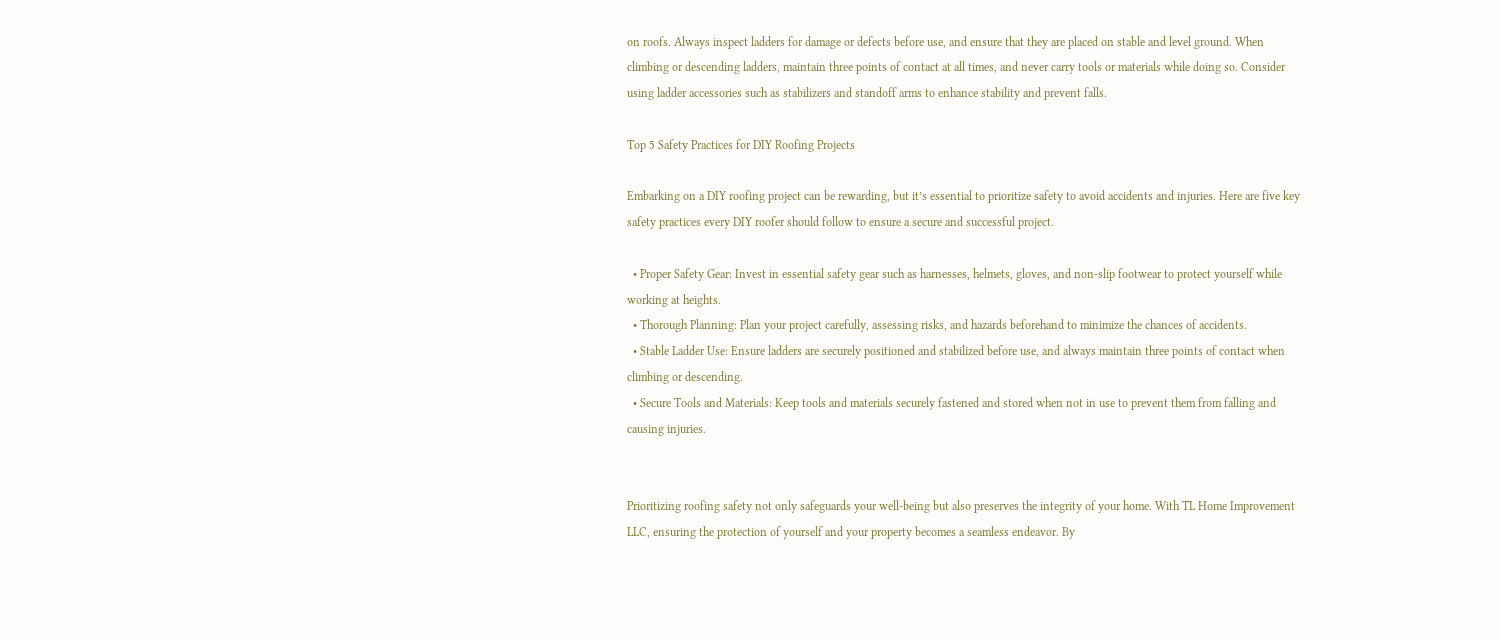on roofs. Always inspect ladders for damage or defects before use, and ensure that they are placed on stable and level ground. When climbing or descending ladders, maintain three points of contact at all times, and never carry tools or materials while doing so. Consider using ladder accessories such as stabilizers and standoff arms to enhance stability and prevent falls.

Top 5 Safety Practices for DIY Roofing Projects

Embarking on a DIY roofing project can be rewarding, but it’s essential to prioritize safety to avoid accidents and injuries. Here are five key safety practices every DIY roofer should follow to ensure a secure and successful project.

  • Proper Safety Gear: Invest in essential safety gear such as harnesses, helmets, gloves, and non-slip footwear to protect yourself while working at heights.
  • Thorough Planning: Plan your project carefully, assessing risks, and hazards beforehand to minimize the chances of accidents.
  • Stable Ladder Use: Ensure ladders are securely positioned and stabilized before use, and always maintain three points of contact when climbing or descending.
  • Secure Tools and Materials: Keep tools and materials securely fastened and stored when not in use to prevent them from falling and causing injuries.


Prioritizing roofing safety not only safeguards your well-being but also preserves the integrity of your home. With TL Home Improvement LLC, ensuring the protection of yourself and your property becomes a seamless endeavor. By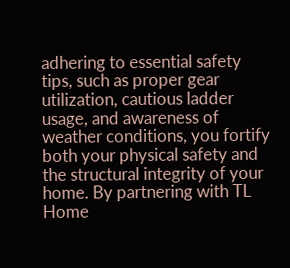adhering to essential safety tips, such as proper gear utilization, cautious ladder usage, and awareness of weather conditions, you fortify both your physical safety and the structural integrity of your home. By partnering with TL Home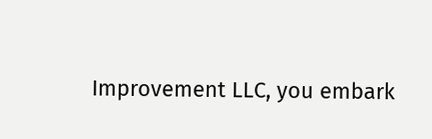Improvement LLC, you embark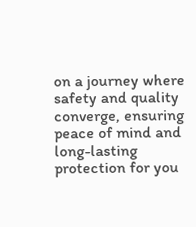on a journey where safety and quality converge, ensuring peace of mind and long-lasting protection for you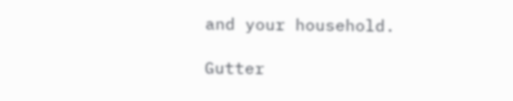and your household.

Gutter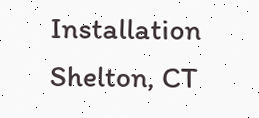Installation Shelton, CT